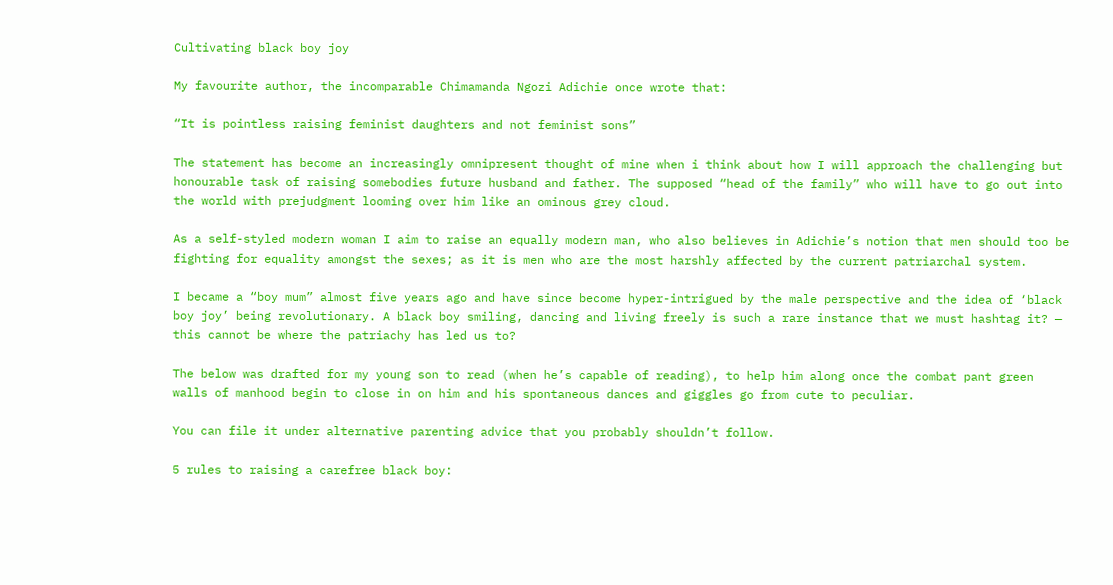Cultivating black boy joy

My favourite author, the incomparable Chimamanda Ngozi Adichie once wrote that:

“It is pointless raising feminist daughters and not feminist sons”

The statement has become an increasingly omnipresent thought of mine when i think about how I will approach the challenging but honourable task of raising somebodies future husband and father. The supposed “head of the family” who will have to go out into the world with prejudgment looming over him like an ominous grey cloud.

As a self-styled modern woman I aim to raise an equally modern man, who also believes in Adichie’s notion that men should too be fighting for equality amongst the sexes; as it is men who are the most harshly affected by the current patriarchal system.

I became a “boy mum” almost five years ago and have since become hyper-intrigued by the male perspective and the idea of ‘black boy joy’ being revolutionary. A black boy smiling, dancing and living freely is such a rare instance that we must hashtag it? — this cannot be where the patriachy has led us to?

The below was drafted for my young son to read (when he’s capable of reading), to help him along once the combat pant green walls of manhood begin to close in on him and his spontaneous dances and giggles go from cute to peculiar.

You can file it under alternative parenting advice that you probably shouldn’t follow.

5 rules to raising a carefree black boy: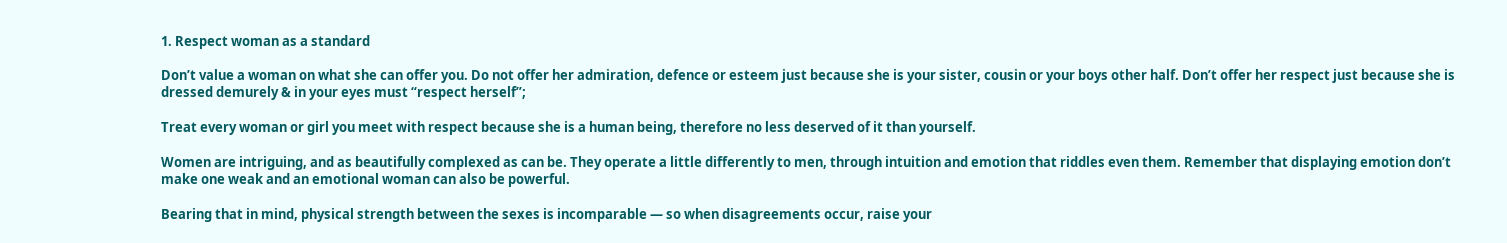1. Respect woman as a standard

Don’t value a woman on what she can offer you. Do not offer her admiration, defence or esteem just because she is your sister, cousin or your boys other half. Don’t offer her respect just because she is dressed demurely & in your eyes must “respect herself”;

Treat every woman or girl you meet with respect because she is a human being, therefore no less deserved of it than yourself.

Women are intriguing, and as beautifully complexed as can be. They operate a little differently to men, through intuition and emotion that riddles even them. Remember that displaying emotion don’t make one weak and an emotional woman can also be powerful.

Bearing that in mind, physical strength between the sexes is incomparable — so when disagreements occur, raise your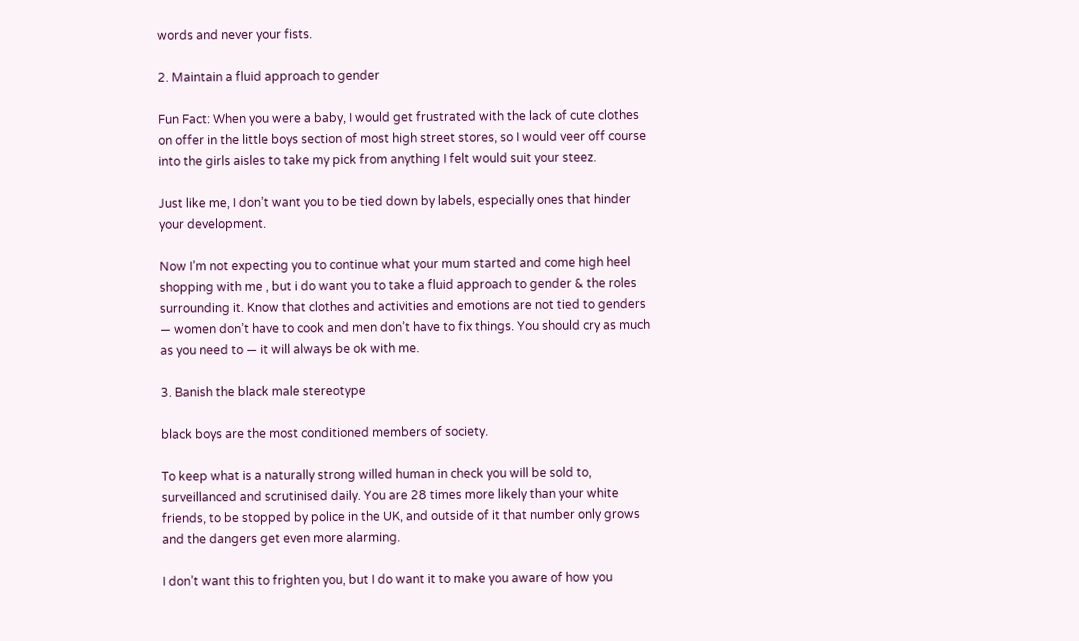words and never your fists.

2. Maintain a fluid approach to gender

Fun Fact: When you were a baby, I would get frustrated with the lack of cute clothes on offer in the little boys section of most high street stores, so I would veer off course into the girls aisles to take my pick from anything I felt would suit your steez.

Just like me, I don’t want you to be tied down by labels, especially ones that hinder your development.

Now I’m not expecting you to continue what your mum started and come high heel shopping with me , but i do want you to take a fluid approach to gender & the roles surrounding it. Know that clothes and activities and emotions are not tied to genders — women don’t have to cook and men don’t have to fix things. You should cry as much as you need to — it will always be ok with me.

3. Banish the black male stereotype

black boys are the most conditioned members of society.

To keep what is a naturally strong willed human in check you will be sold to, surveillanced and scrutinised daily. You are 28 times more likely than your white friends, to be stopped by police in the UK, and outside of it that number only grows and the dangers get even more alarming.

I don’t want this to frighten you, but I do want it to make you aware of how you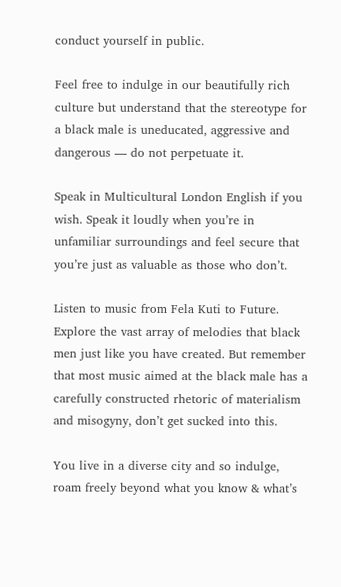conduct yourself in public.

Feel free to indulge in our beautifully rich culture but understand that the stereotype for a black male is uneducated, aggressive and dangerous — do not perpetuate it.

Speak in Multicultural London English if you wish. Speak it loudly when you’re in unfamiliar surroundings and feel secure that you’re just as valuable as those who don’t.

Listen to music from Fela Kuti to Future. Explore the vast array of melodies that black men just like you have created. But remember that most music aimed at the black male has a carefully constructed rhetoric of materialism and misogyny, don’t get sucked into this.

You live in a diverse city and so indulge, roam freely beyond what you know & what’s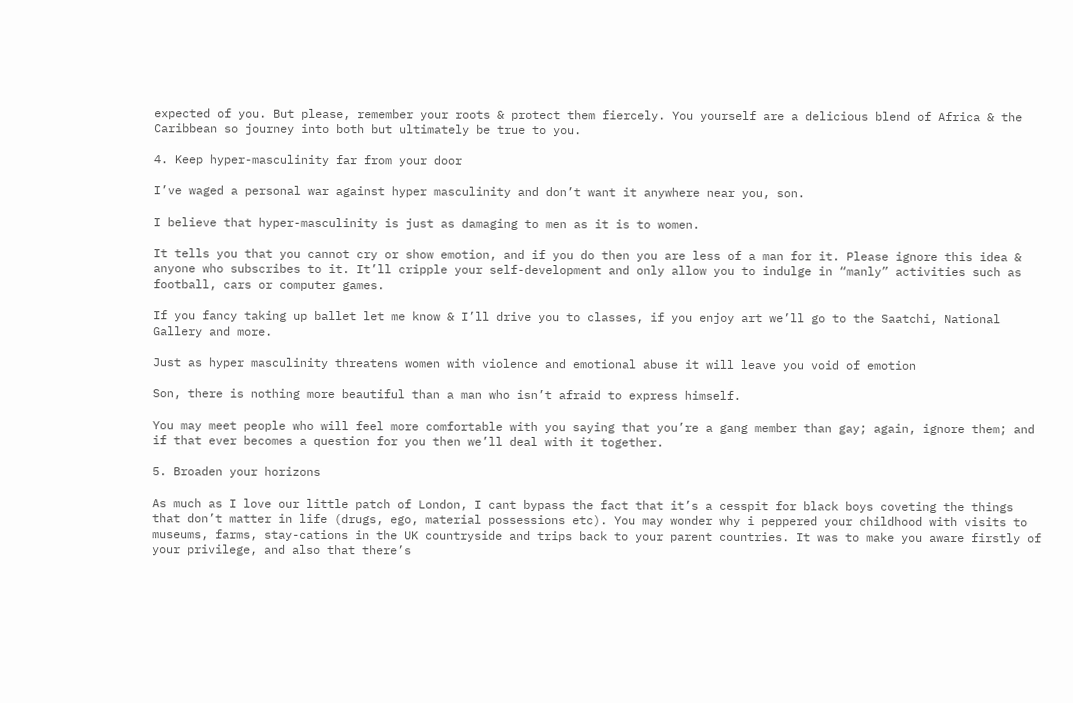expected of you. But please, remember your roots & protect them fiercely. You yourself are a delicious blend of Africa & the Caribbean so journey into both but ultimately be true to you.

4. Keep hyper-masculinity far from your door

I’ve waged a personal war against hyper masculinity and don’t want it anywhere near you, son.

I believe that hyper-masculinity is just as damaging to men as it is to women.

It tells you that you cannot cry or show emotion, and if you do then you are less of a man for it. Please ignore this idea & anyone who subscribes to it. It’ll cripple your self-development and only allow you to indulge in “manly” activities such as football, cars or computer games.

If you fancy taking up ballet let me know & I’ll drive you to classes, if you enjoy art we’ll go to the Saatchi, National Gallery and more.

Just as hyper masculinity threatens women with violence and emotional abuse it will leave you void of emotion

Son, there is nothing more beautiful than a man who isn’t afraid to express himself.

You may meet people who will feel more comfortable with you saying that you’re a gang member than gay; again, ignore them; and if that ever becomes a question for you then we’ll deal with it together.

5. Broaden your horizons

As much as I love our little patch of London, I cant bypass the fact that it’s a cesspit for black boys coveting the things that don’t matter in life (drugs, ego, material possessions etc). You may wonder why i peppered your childhood with visits to museums, farms, stay-cations in the UK countryside and trips back to your parent countries. It was to make you aware firstly of your privilege, and also that there’s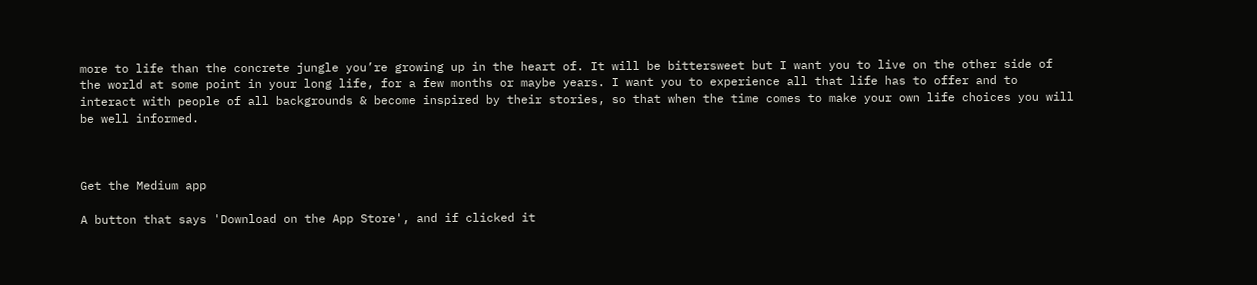more to life than the concrete jungle you’re growing up in the heart of. It will be bittersweet but I want you to live on the other side of the world at some point in your long life, for a few months or maybe years. I want you to experience all that life has to offer and to interact with people of all backgrounds & become inspired by their stories, so that when the time comes to make your own life choices you will be well informed.



Get the Medium app

A button that says 'Download on the App Store', and if clicked it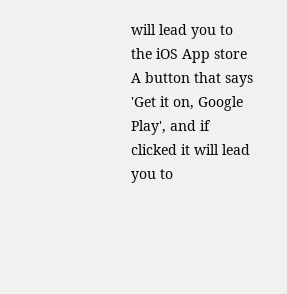will lead you to the iOS App store
A button that says 'Get it on, Google Play', and if clicked it will lead you to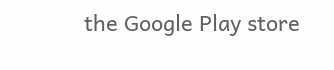the Google Play store